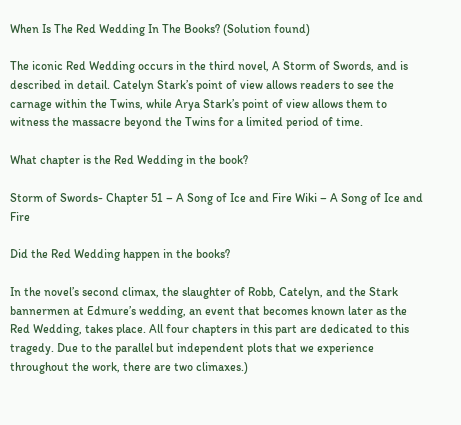When Is The Red Wedding In The Books? (Solution found)

The iconic Red Wedding occurs in the third novel, A Storm of Swords, and is described in detail. Catelyn Stark’s point of view allows readers to see the carnage within the Twins, while Arya Stark’s point of view allows them to witness the massacre beyond the Twins for a limited period of time.

What chapter is the Red Wedding in the book?

Storm of Swords- Chapter 51 – A Song of Ice and Fire Wiki – A Song of Ice and Fire

Did the Red Wedding happen in the books?

In the novel’s second climax, the slaughter of Robb, Catelyn, and the Stark bannermen at Edmure’s wedding, an event that becomes known later as the Red Wedding, takes place. All four chapters in this part are dedicated to this tragedy. Due to the parallel but independent plots that we experience throughout the work, there are two climaxes.)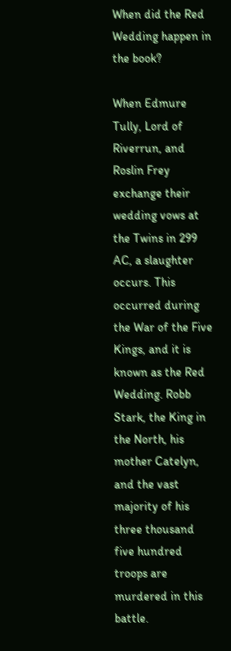When did the Red Wedding happen in the book?

When Edmure Tully, Lord of Riverrun, and Roslin Frey exchange their wedding vows at the Twins in 299 AC, a slaughter occurs. This occurred during the War of the Five Kings, and it is known as the Red Wedding. Robb Stark, the King in the North, his mother Catelyn, and the vast majority of his three thousand five hundred troops are murdered in this battle.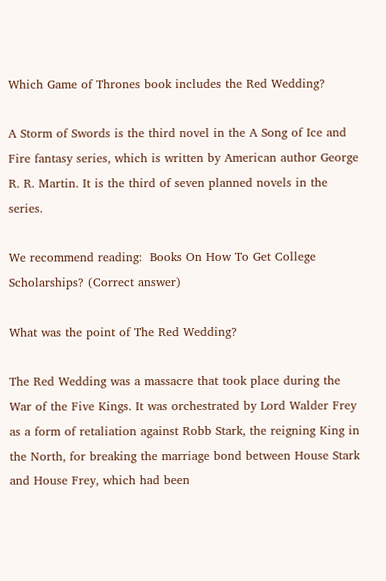Which Game of Thrones book includes the Red Wedding?

A Storm of Swords is the third novel in the A Song of Ice and Fire fantasy series, which is written by American author George R. R. Martin. It is the third of seven planned novels in the series.

We recommend reading:  Books On How To Get College Scholarships? (Correct answer)

What was the point of The Red Wedding?

The Red Wedding was a massacre that took place during the War of the Five Kings. It was orchestrated by Lord Walder Frey as a form of retaliation against Robb Stark, the reigning King in the North, for breaking the marriage bond between House Stark and House Frey, which had been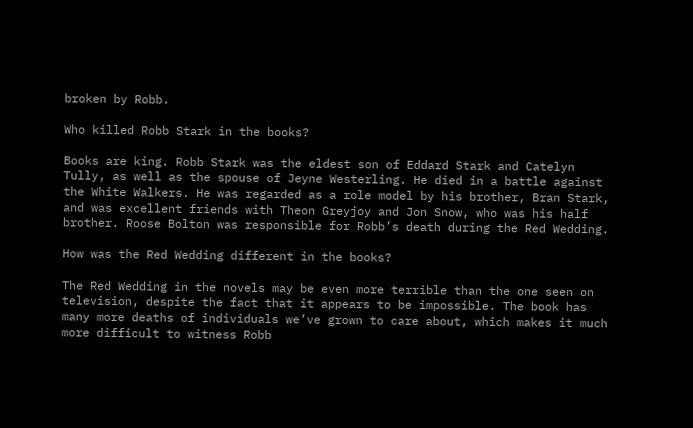broken by Robb.

Who killed Robb Stark in the books?

Books are king. Robb Stark was the eldest son of Eddard Stark and Catelyn Tully, as well as the spouse of Jeyne Westerling. He died in a battle against the White Walkers. He was regarded as a role model by his brother, Bran Stark, and was excellent friends with Theon Greyjoy and Jon Snow, who was his half brother. Roose Bolton was responsible for Robb’s death during the Red Wedding.

How was the Red Wedding different in the books?

The Red Wedding in the novels may be even more terrible than the one seen on television, despite the fact that it appears to be impossible. The book has many more deaths of individuals we’ve grown to care about, which makes it much more difficult to witness Robb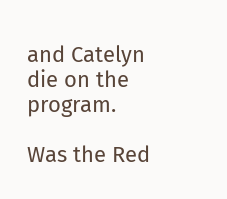and Catelyn die on the program.

Was the Red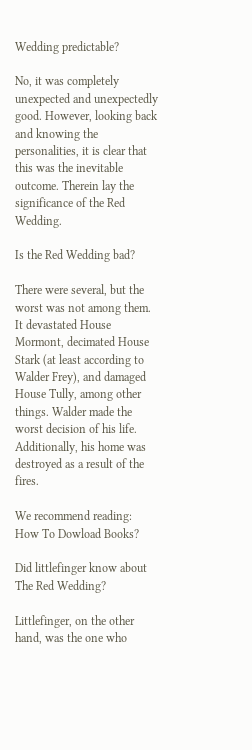Wedding predictable?

No, it was completely unexpected and unexpectedly good. However, looking back and knowing the personalities, it is clear that this was the inevitable outcome. Therein lay the significance of the Red Wedding.

Is the Red Wedding bad?

There were several, but the worst was not among them. It devastated House Mormont, decimated House Stark (at least according to Walder Frey), and damaged House Tully, among other things. Walder made the worst decision of his life. Additionally, his home was destroyed as a result of the fires.

We recommend reading:  How To Dowload Books?

Did littlefinger know about The Red Wedding?

Littlefinger, on the other hand, was the one who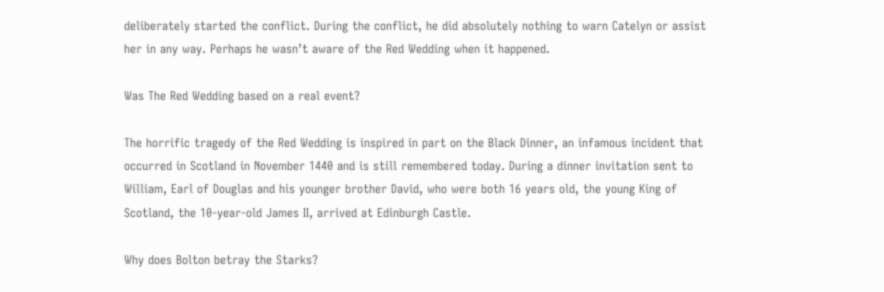deliberately started the conflict. During the conflict, he did absolutely nothing to warn Catelyn or assist her in any way. Perhaps he wasn’t aware of the Red Wedding when it happened.

Was The Red Wedding based on a real event?

The horrific tragedy of the Red Wedding is inspired in part on the Black Dinner, an infamous incident that occurred in Scotland in November 1440 and is still remembered today. During a dinner invitation sent to William, Earl of Douglas and his younger brother David, who were both 16 years old, the young King of Scotland, the 10-year-old James II, arrived at Edinburgh Castle.

Why does Bolton betray the Starks?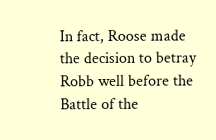In fact, Roose made the decision to betray Robb well before the Battle of the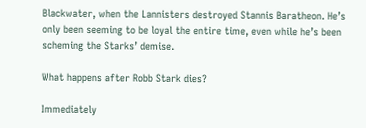Blackwater, when the Lannisters destroyed Stannis Baratheon. He’s only been seeming to be loyal the entire time, even while he’s been scheming the Starks’ demise.

What happens after Robb Stark dies?

Immediately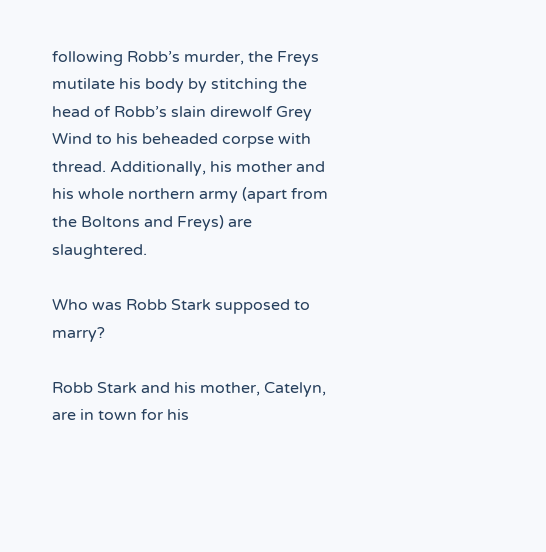following Robb’s murder, the Freys mutilate his body by stitching the head of Robb’s slain direwolf Grey Wind to his beheaded corpse with thread. Additionally, his mother and his whole northern army (apart from the Boltons and Freys) are slaughtered.

Who was Robb Stark supposed to marry?

Robb Stark and his mother, Catelyn, are in town for his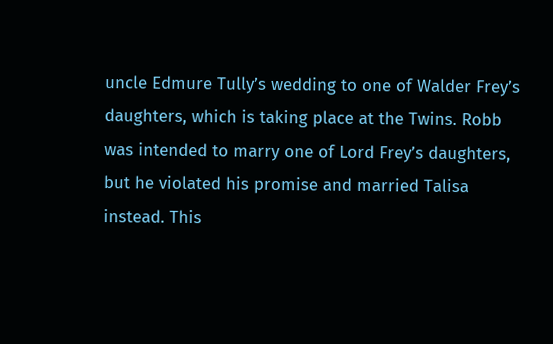uncle Edmure Tully’s wedding to one of Walder Frey’s daughters, which is taking place at the Twins. Robb was intended to marry one of Lord Frey’s daughters, but he violated his promise and married Talisa instead. This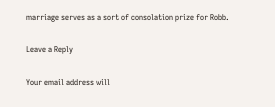marriage serves as a sort of consolation prize for Robb.

Leave a Reply

Your email address will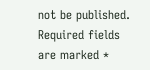not be published. Required fields are marked *